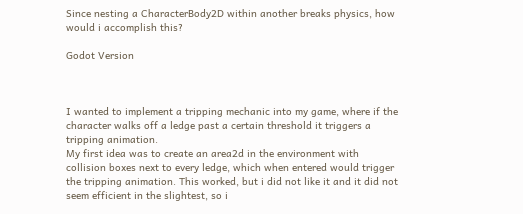Since nesting a CharacterBody2D within another breaks physics, how would i accomplish this?

Godot Version



I wanted to implement a tripping mechanic into my game, where if the character walks off a ledge past a certain threshold it triggers a tripping animation.
My first idea was to create an area2d in the environment with collision boxes next to every ledge, which when entered would trigger the tripping animation. This worked, but i did not like it and it did not seem efficient in the slightest, so i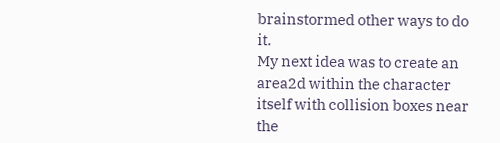brainstormed other ways to do it.
My next idea was to create an area2d within the character itself with collision boxes near the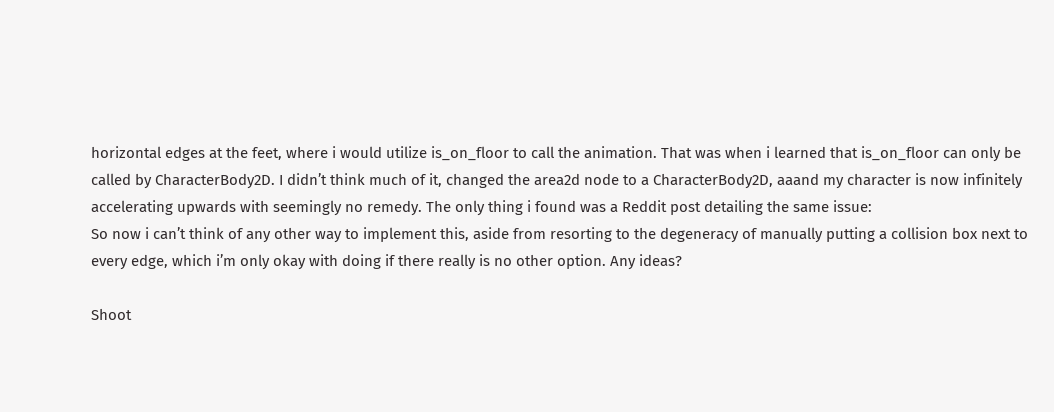horizontal edges at the feet, where i would utilize is_on_floor to call the animation. That was when i learned that is_on_floor can only be called by CharacterBody2D. I didn’t think much of it, changed the area2d node to a CharacterBody2D, aaand my character is now infinitely accelerating upwards with seemingly no remedy. The only thing i found was a Reddit post detailing the same issue:
So now i can’t think of any other way to implement this, aside from resorting to the degeneracy of manually putting a collision box next to every edge, which i’m only okay with doing if there really is no other option. Any ideas?

Shoot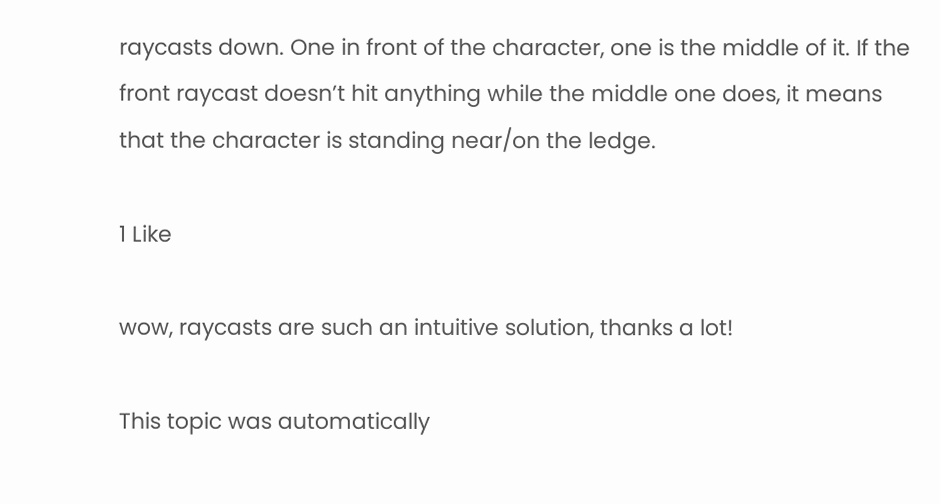raycasts down. One in front of the character, one is the middle of it. If the front raycast doesn’t hit anything while the middle one does, it means that the character is standing near/on the ledge.

1 Like

wow, raycasts are such an intuitive solution, thanks a lot!

This topic was automatically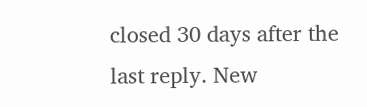closed 30 days after the last reply. New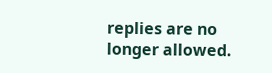replies are no longer allowed.